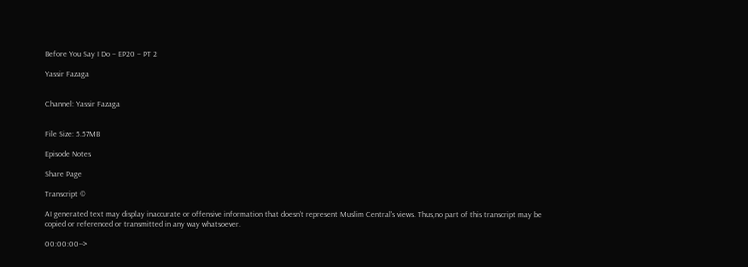Before You Say I Do – EP20 – PT 2

Yassir Fazaga


Channel: Yassir Fazaga


File Size: 5.57MB

Episode Notes

Share Page

Transcript ©

AI generated text may display inaccurate or offensive information that doesn’t represent Muslim Central's views. Thus,no part of this transcript may be copied or referenced or transmitted in any way whatsoever.

00:00:00-->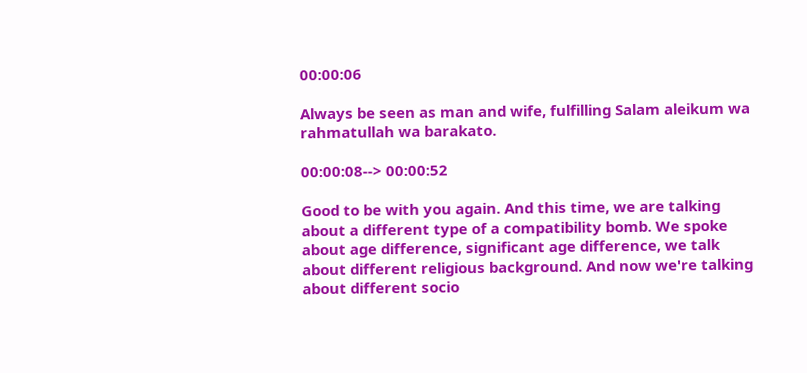00:00:06

Always be seen as man and wife, fulfilling Salam aleikum wa rahmatullah wa barakato.

00:00:08--> 00:00:52

Good to be with you again. And this time, we are talking about a different type of a compatibility bomb. We spoke about age difference, significant age difference, we talk about different religious background. And now we're talking about different socio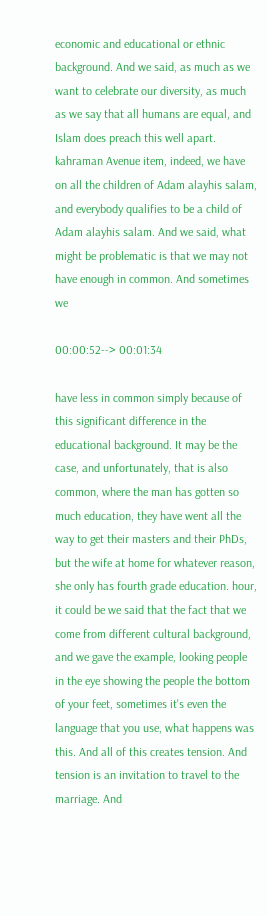economic and educational or ethnic background. And we said, as much as we want to celebrate our diversity, as much as we say that all humans are equal, and Islam does preach this well apart. kahraman Avenue item, indeed, we have on all the children of Adam alayhis salam, and everybody qualifies to be a child of Adam alayhis salam. And we said, what might be problematic is that we may not have enough in common. And sometimes we

00:00:52--> 00:01:34

have less in common simply because of this significant difference in the educational background. It may be the case, and unfortunately, that is also common, where the man has gotten so much education, they have went all the way to get their masters and their PhDs, but the wife at home for whatever reason, she only has fourth grade education. hour, it could be we said that the fact that we come from different cultural background, and we gave the example, looking people in the eye showing the people the bottom of your feet, sometimes it's even the language that you use, what happens was this. And all of this creates tension. And tension is an invitation to travel to the marriage. And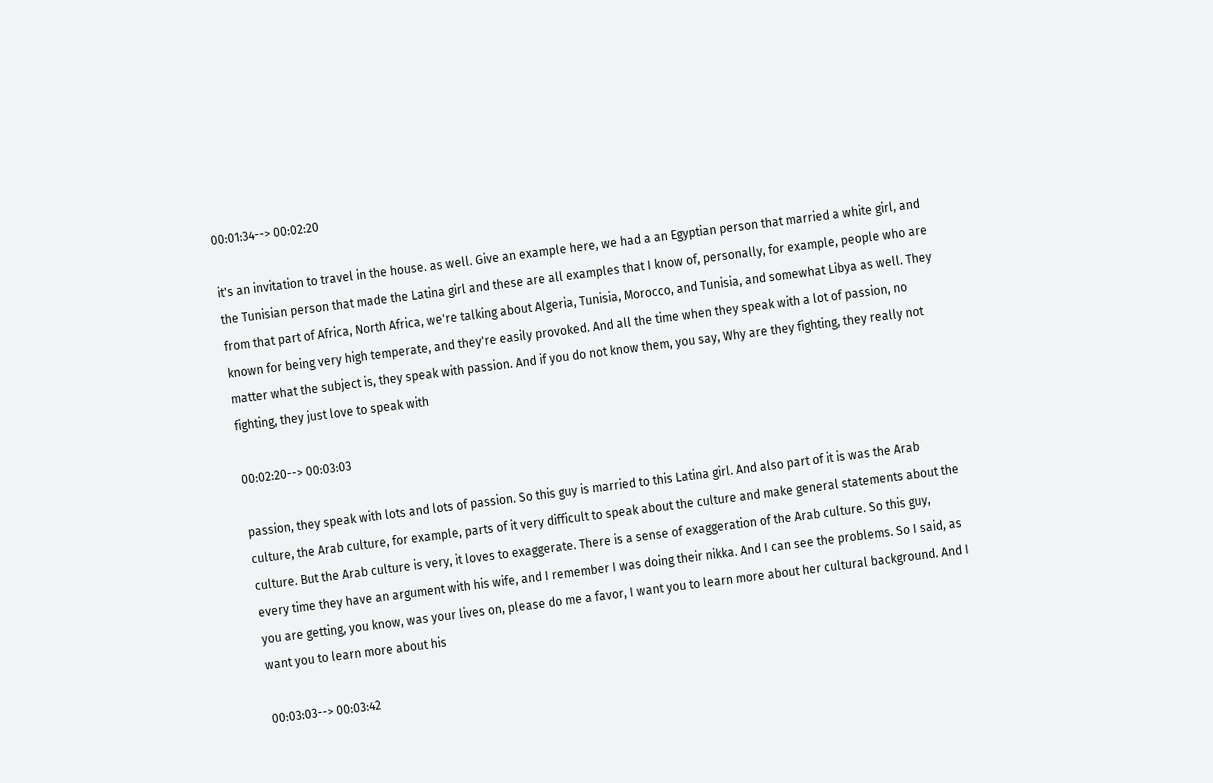00:01:34--> 00:02:20

it's an invitation to travel in the house. as well. Give an example here, we had a an Egyptian person that married a white girl, and the Tunisian person that made the Latina girl and these are all examples that I know of, personally, for example, people who are from that part of Africa, North Africa, we're talking about Algeria, Tunisia, Morocco, and Tunisia, and somewhat Libya as well. They known for being very high temperate, and they're easily provoked. And all the time when they speak with a lot of passion, no matter what the subject is, they speak with passion. And if you do not know them, you say, Why are they fighting, they really not fighting, they just love to speak with

00:02:20--> 00:03:03

passion, they speak with lots and lots of passion. So this guy is married to this Latina girl. And also part of it is was the Arab culture, the Arab culture, for example, parts of it very difficult to speak about the culture and make general statements about the culture. But the Arab culture is very, it loves to exaggerate. There is a sense of exaggeration of the Arab culture. So this guy, every time they have an argument with his wife, and I remember I was doing their nikka. And I can see the problems. So I said, as you are getting, you know, was your lives on, please do me a favor, I want you to learn more about her cultural background. And I want you to learn more about his

00:03:03--> 00:03:42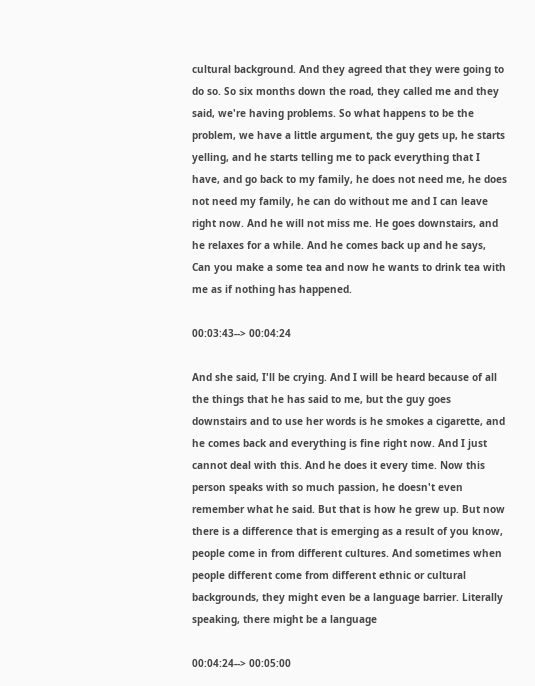cultural background. And they agreed that they were going to do so. So six months down the road, they called me and they said, we're having problems. So what happens to be the problem, we have a little argument, the guy gets up, he starts yelling, and he starts telling me to pack everything that I have, and go back to my family, he does not need me, he does not need my family, he can do without me and I can leave right now. And he will not miss me. He goes downstairs, and he relaxes for a while. And he comes back up and he says, Can you make a some tea and now he wants to drink tea with me as if nothing has happened.

00:03:43--> 00:04:24

And she said, I'll be crying. And I will be heard because of all the things that he has said to me, but the guy goes downstairs and to use her words is he smokes a cigarette, and he comes back and everything is fine right now. And I just cannot deal with this. And he does it every time. Now this person speaks with so much passion, he doesn't even remember what he said. But that is how he grew up. But now there is a difference that is emerging as a result of you know, people come in from different cultures. And sometimes when people different come from different ethnic or cultural backgrounds, they might even be a language barrier. Literally speaking, there might be a language

00:04:24--> 00:05:00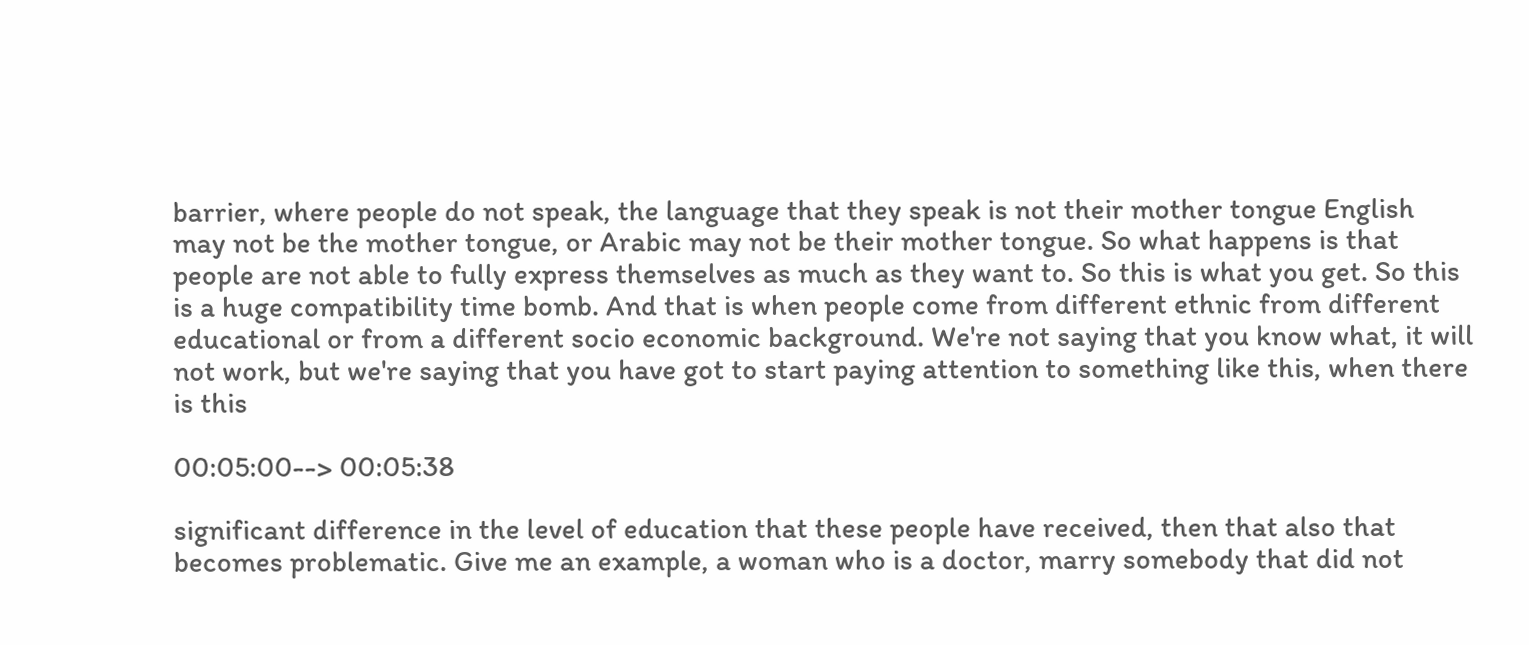barrier, where people do not speak, the language that they speak is not their mother tongue English may not be the mother tongue, or Arabic may not be their mother tongue. So what happens is that people are not able to fully express themselves as much as they want to. So this is what you get. So this is a huge compatibility time bomb. And that is when people come from different ethnic from different educational or from a different socio economic background. We're not saying that you know what, it will not work, but we're saying that you have got to start paying attention to something like this, when there is this

00:05:00--> 00:05:38

significant difference in the level of education that these people have received, then that also that becomes problematic. Give me an example, a woman who is a doctor, marry somebody that did not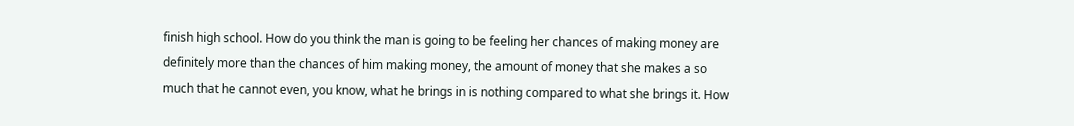finish high school. How do you think the man is going to be feeling her chances of making money are definitely more than the chances of him making money, the amount of money that she makes a so much that he cannot even, you know, what he brings in is nothing compared to what she brings it. How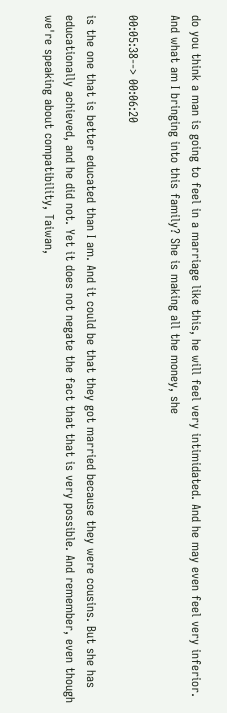do you think a man is going to feel in a marriage like this, he will feel very intimidated. And he may even feel very inferior. And what am I bringing into this family? She is making all the money, she

00:05:38--> 00:06:20

is the one that is better educated than I am. And it could be that they got married because they were cousins. But she has educationally achieved, and he did not. Yet it does not negate the fact that that is very possible. And remember, even though we're speaking about compatibility, Taiwan,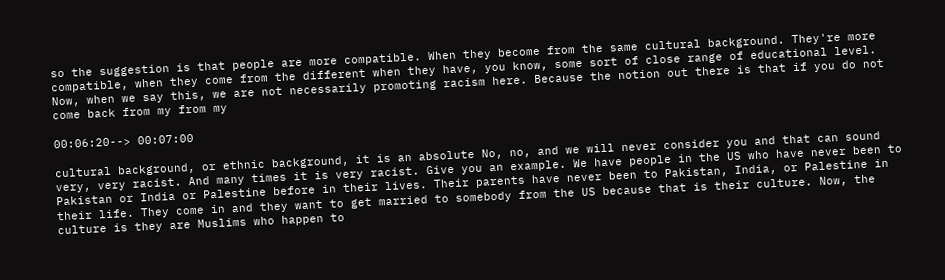so the suggestion is that people are more compatible. When they become from the same cultural background. They're more compatible, when they come from the different when they have, you know, some sort of close range of educational level. Now, when we say this, we are not necessarily promoting racism here. Because the notion out there is that if you do not come back from my from my

00:06:20--> 00:07:00

cultural background, or ethnic background, it is an absolute No, no, and we will never consider you and that can sound very, very racist. And many times it is very racist. Give you an example. We have people in the US who have never been to Pakistan or India or Palestine before in their lives. Their parents have never been to Pakistan, India, or Palestine in their life. They come in and they want to get married to somebody from the US because that is their culture. Now, the culture is they are Muslims who happen to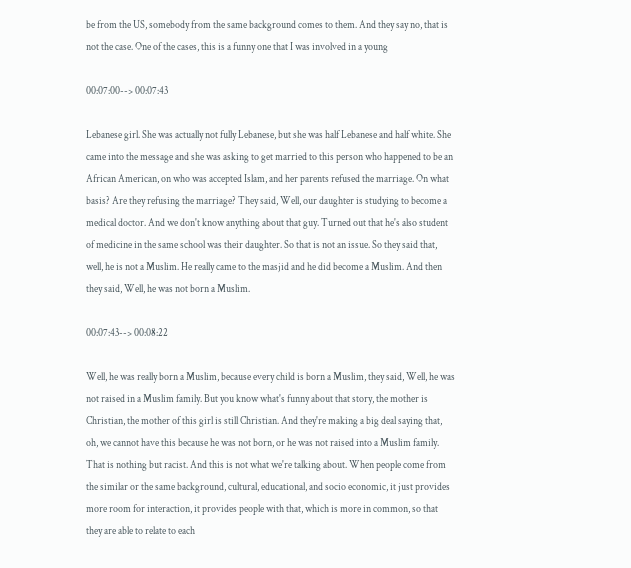be from the US, somebody from the same background comes to them. And they say no, that is not the case. One of the cases, this is a funny one that I was involved in a young

00:07:00--> 00:07:43

Lebanese girl. She was actually not fully Lebanese, but she was half Lebanese and half white. She came into the message and she was asking to get married to this person who happened to be an African American, on who was accepted Islam, and her parents refused the marriage. On what basis? Are they refusing the marriage? They said, Well, our daughter is studying to become a medical doctor. And we don't know anything about that guy. Turned out that he's also student of medicine in the same school was their daughter. So that is not an issue. So they said that, well, he is not a Muslim. He really came to the masjid and he did become a Muslim. And then they said, Well, he was not born a Muslim.

00:07:43--> 00:08:22

Well, he was really born a Muslim, because every child is born a Muslim, they said, Well, he was not raised in a Muslim family. But you know what's funny about that story, the mother is Christian, the mother of this girl is still Christian. And they're making a big deal saying that, oh, we cannot have this because he was not born, or he was not raised into a Muslim family. That is nothing but racist. And this is not what we're talking about. When people come from the similar or the same background, cultural, educational, and socio economic, it just provides more room for interaction, it provides people with that, which is more in common, so that they are able to relate to each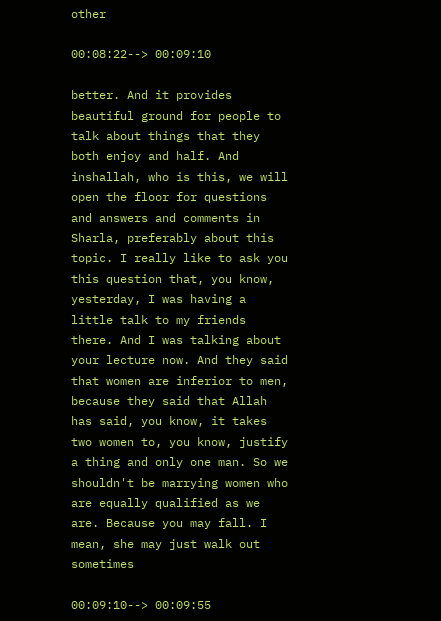other

00:08:22--> 00:09:10

better. And it provides beautiful ground for people to talk about things that they both enjoy and half. And inshallah, who is this, we will open the floor for questions and answers and comments in Sharla, preferably about this topic. I really like to ask you this question that, you know, yesterday, I was having a little talk to my friends there. And I was talking about your lecture now. And they said that women are inferior to men, because they said that Allah has said, you know, it takes two women to, you know, justify a thing and only one man. So we shouldn't be marrying women who are equally qualified as we are. Because you may fall. I mean, she may just walk out sometimes

00:09:10--> 00:09:55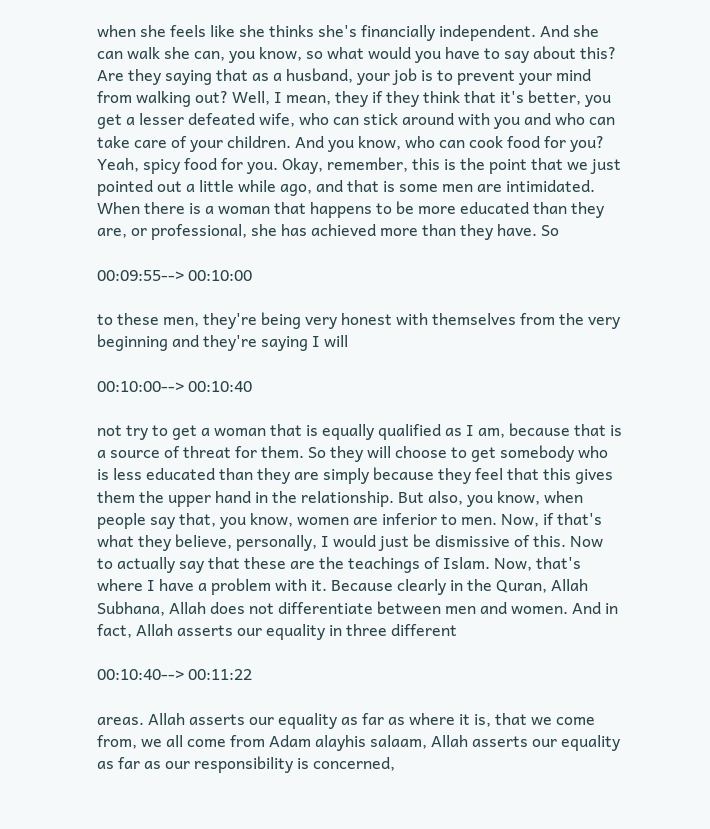when she feels like she thinks she's financially independent. And she can walk she can, you know, so what would you have to say about this? Are they saying that as a husband, your job is to prevent your mind from walking out? Well, I mean, they if they think that it's better, you get a lesser defeated wife, who can stick around with you and who can take care of your children. And you know, who can cook food for you? Yeah, spicy food for you. Okay, remember, this is the point that we just pointed out a little while ago, and that is some men are intimidated. When there is a woman that happens to be more educated than they are, or professional, she has achieved more than they have. So

00:09:55--> 00:10:00

to these men, they're being very honest with themselves from the very beginning and they're saying I will

00:10:00--> 00:10:40

not try to get a woman that is equally qualified as I am, because that is a source of threat for them. So they will choose to get somebody who is less educated than they are simply because they feel that this gives them the upper hand in the relationship. But also, you know, when people say that, you know, women are inferior to men. Now, if that's what they believe, personally, I would just be dismissive of this. Now to actually say that these are the teachings of Islam. Now, that's where I have a problem with it. Because clearly in the Quran, Allah Subhana, Allah does not differentiate between men and women. And in fact, Allah asserts our equality in three different

00:10:40--> 00:11:22

areas. Allah asserts our equality as far as where it is, that we come from, we all come from Adam alayhis salaam, Allah asserts our equality as far as our responsibility is concerned,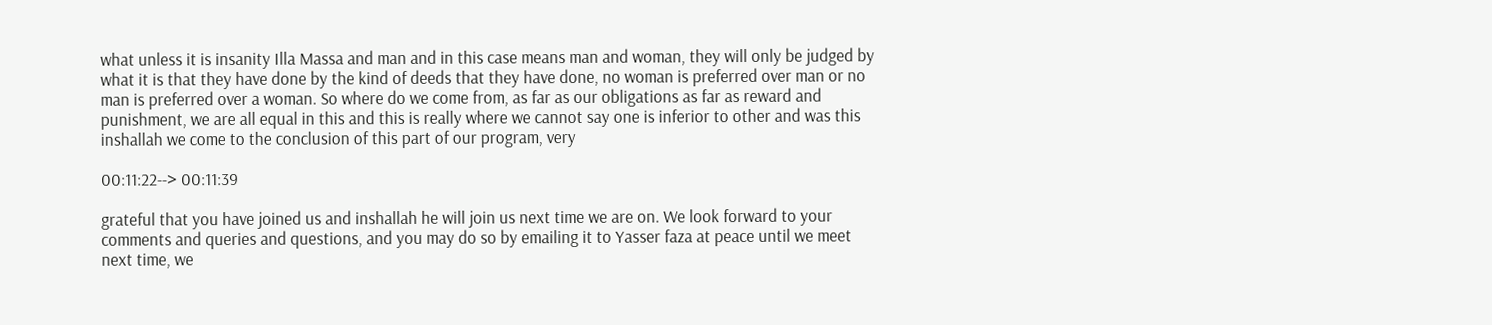what unless it is insanity Illa Massa and man and in this case means man and woman, they will only be judged by what it is that they have done by the kind of deeds that they have done, no woman is preferred over man or no man is preferred over a woman. So where do we come from, as far as our obligations as far as reward and punishment, we are all equal in this and this is really where we cannot say one is inferior to other and was this inshallah we come to the conclusion of this part of our program, very

00:11:22--> 00:11:39

grateful that you have joined us and inshallah he will join us next time we are on. We look forward to your comments and queries and questions, and you may do so by emailing it to Yasser faza at peace until we meet next time, we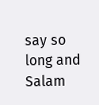say so long and Salam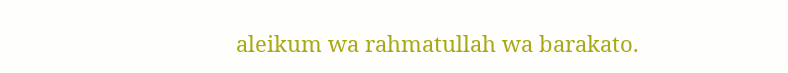aleikum wa rahmatullah wa barakato.